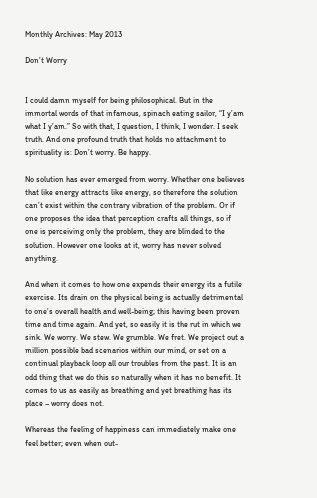Monthly Archives: May 2013

Don’t Worry


I could damn myself for being philosophical. But in the immortal words of that infamous, spinach eating sailor, “I y’am what I y’am.” So with that, I question, I think, I wonder. I seek truth. And one profound truth that holds no attachment to spirituality is: Don’t worry. Be happy.

No solution has ever emerged from worry. Whether one believes that like energy attracts like energy, so therefore the solution can’t exist within the contrary vibration of the problem. Or if one proposes the idea that perception crafts all things, so if one is perceiving only the problem, they are blinded to the solution. However one looks at it, worry has never solved anything.

And when it comes to how one expends their energy its a futile exercise. Its drain on the physical being is actually detrimental to one’s overall health and well-being; this having been proven time and time again. And yet, so easily it is the rut in which we sink. We worry. We stew. We grumble. We fret. We project out a million possible bad scenarios within our mind, or set on a continual playback loop all our troubles from the past. It is an odd thing that we do this so naturally when it has no benefit. It comes to us as easily as breathing and yet breathing has its place – worry does not.

Whereas the feeling of happiness can immediately make one feel better; even when out-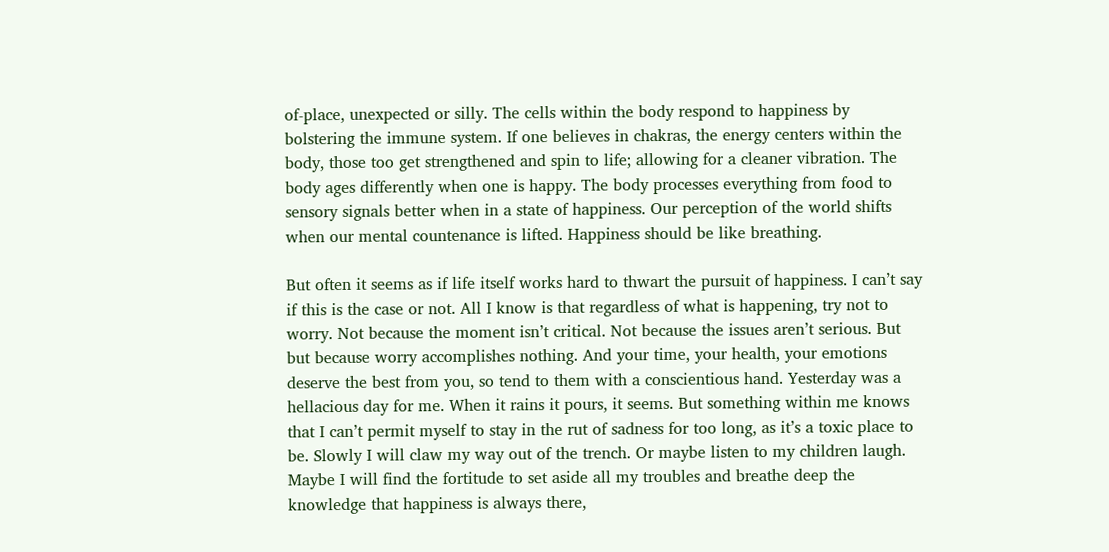of-place, unexpected or silly. The cells within the body respond to happiness by bolstering the immune system. If one believes in chakras, the energy centers within the body, those too get strengthened and spin to life; allowing for a cleaner vibration. The body ages differently when one is happy. The body processes everything from food to sensory signals better when in a state of happiness. Our perception of the world shifts when our mental countenance is lifted. Happiness should be like breathing.

But often it seems as if life itself works hard to thwart the pursuit of happiness. I can’t say if this is the case or not. All I know is that regardless of what is happening, try not to worry. Not because the moment isn’t critical. Not because the issues aren’t serious. But but because worry accomplishes nothing. And your time, your health, your emotions deserve the best from you, so tend to them with a conscientious hand. Yesterday was a hellacious day for me. When it rains it pours, it seems. But something within me knows that I can’t permit myself to stay in the rut of sadness for too long, as it’s a toxic place to be. Slowly I will claw my way out of the trench. Or maybe listen to my children laugh. Maybe I will find the fortitude to set aside all my troubles and breathe deep the knowledge that happiness is always there,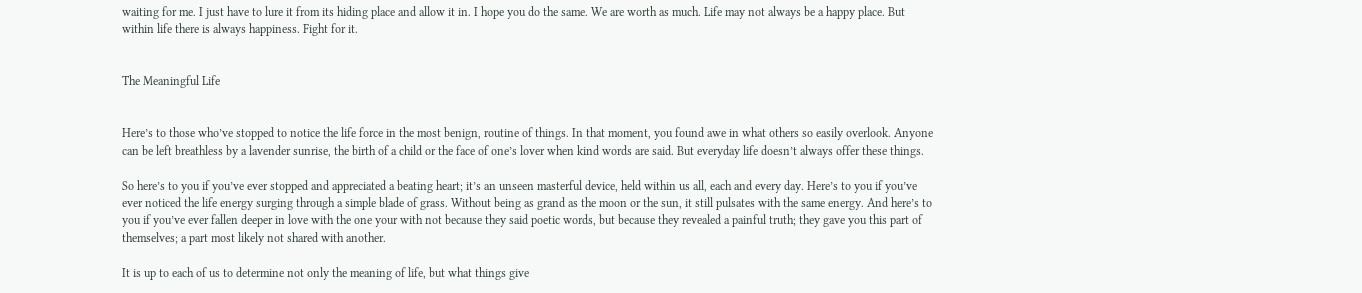waiting for me. I just have to lure it from its hiding place and allow it in. I hope you do the same. We are worth as much. Life may not always be a happy place. But within life there is always happiness. Fight for it.


The Meaningful Life


Here’s to those who’ve stopped to notice the life force in the most benign, routine of things. In that moment, you found awe in what others so easily overlook. Anyone can be left breathless by a lavender sunrise, the birth of a child or the face of one’s lover when kind words are said. But everyday life doesn’t always offer these things.

So here’s to you if you’ve ever stopped and appreciated a beating heart; it’s an unseen masterful device, held within us all, each and every day. Here’s to you if you’ve ever noticed the life energy surging through a simple blade of grass. Without being as grand as the moon or the sun, it still pulsates with the same energy. And here’s to you if you’ve ever fallen deeper in love with the one your with not because they said poetic words, but because they revealed a painful truth; they gave you this part of themselves; a part most likely not shared with another.

It is up to each of us to determine not only the meaning of life, but what things give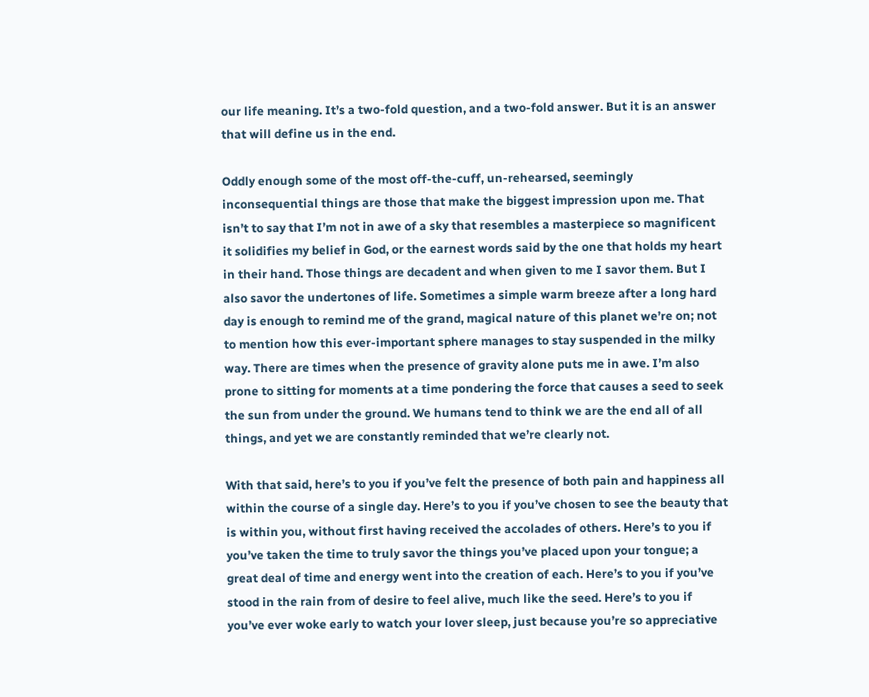our life meaning. It’s a two-fold question, and a two-fold answer. But it is an answer that will define us in the end.

Oddly enough some of the most off-the-cuff, un-rehearsed, seemingly inconsequential things are those that make the biggest impression upon me. That isn’t to say that I’m not in awe of a sky that resembles a masterpiece so magnificent it solidifies my belief in God, or the earnest words said by the one that holds my heart in their hand. Those things are decadent and when given to me I savor them. But I also savor the undertones of life. Sometimes a simple warm breeze after a long hard day is enough to remind me of the grand, magical nature of this planet we’re on; not to mention how this ever-important sphere manages to stay suspended in the milky way. There are times when the presence of gravity alone puts me in awe. I’m also prone to sitting for moments at a time pondering the force that causes a seed to seek the sun from under the ground. We humans tend to think we are the end all of all things, and yet we are constantly reminded that we’re clearly not.

With that said, here’s to you if you’ve felt the presence of both pain and happiness all within the course of a single day. Here’s to you if you’ve chosen to see the beauty that is within you, without first having received the accolades of others. Here’s to you if you’ve taken the time to truly savor the things you’ve placed upon your tongue; a great deal of time and energy went into the creation of each. Here’s to you if you’ve stood in the rain from of desire to feel alive, much like the seed. Here’s to you if you’ve ever woke early to watch your lover sleep, just because you’re so appreciative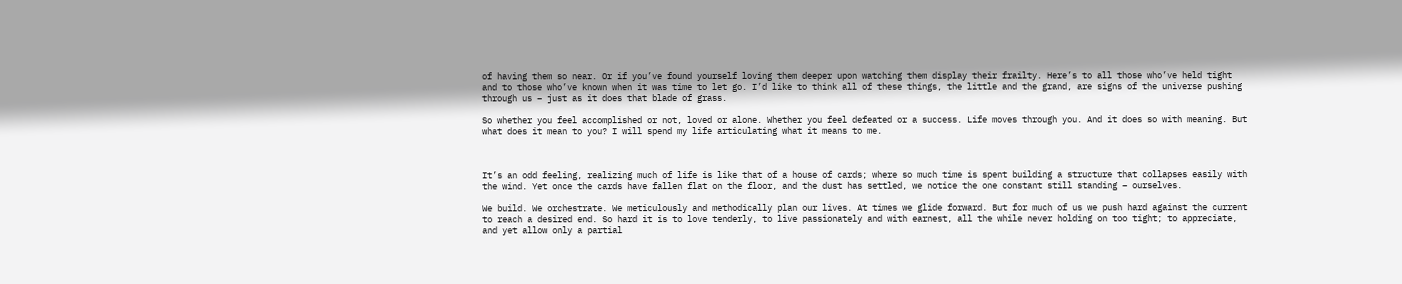of having them so near. Or if you’ve found yourself loving them deeper upon watching them display their frailty. Here’s to all those who’ve held tight and to those who’ve known when it was time to let go. I’d like to think all of these things, the little and the grand, are signs of the universe pushing through us – just as it does that blade of grass.

So whether you feel accomplished or not, loved or alone. Whether you feel defeated or a success. Life moves through you. And it does so with meaning. But what does it mean to you? I will spend my life articulating what it means to me.



It’s an odd feeling, realizing much of life is like that of a house of cards; where so much time is spent building a structure that collapses easily with the wind. Yet once the cards have fallen flat on the floor, and the dust has settled, we notice the one constant still standing – ourselves.

We build. We orchestrate. We meticulously and methodically plan our lives. At times we glide forward. But for much of us we push hard against the current to reach a desired end. So hard it is to love tenderly, to live passionately and with earnest, all the while never holding on too tight; to appreciate, and yet allow only a partial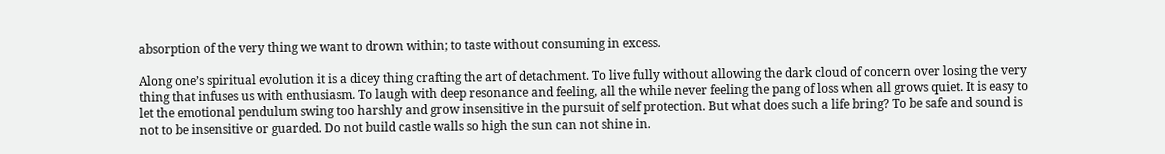absorption of the very thing we want to drown within; to taste without consuming in excess.

Along one’s spiritual evolution it is a dicey thing crafting the art of detachment. To live fully without allowing the dark cloud of concern over losing the very thing that infuses us with enthusiasm. To laugh with deep resonance and feeling, all the while never feeling the pang of loss when all grows quiet. It is easy to let the emotional pendulum swing too harshly and grow insensitive in the pursuit of self protection. But what does such a life bring? To be safe and sound is not to be insensitive or guarded. Do not build castle walls so high the sun can not shine in.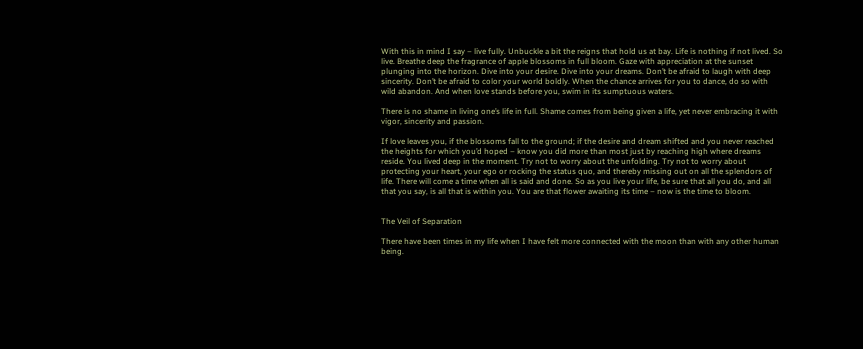With this in mind I say – live fully. Unbuckle a bit the reigns that hold us at bay. Life is nothing if not lived. So live. Breathe deep the fragrance of apple blossoms in full bloom. Gaze with appreciation at the sunset plunging into the horizon. Dive into your desire. Dive into your dreams. Don’t be afraid to laugh with deep sincerity. Don’t be afraid to color your world boldly. When the chance arrives for you to dance, do so with wild abandon. And when love stands before you, swim in its sumptuous waters.

There is no shame in living one’s life in full. Shame comes from being given a life, yet never embracing it with vigor, sincerity and passion.

If love leaves you, if the blossoms fall to the ground; if the desire and dream shifted and you never reached the heights for which you’d hoped – know you did more than most just by reaching high where dreams reside. You lived deep in the moment. Try not to worry about the unfolding. Try not to worry about protecting your heart, your ego or rocking the status quo, and thereby missing out on all the splendors of life. There will come a time when all is said and done. So as you live your life, be sure that all you do, and all that you say, is all that is within you. You are that flower awaiting its time – now is the time to bloom.


The Veil of Separation

There have been times in my life when I have felt more connected with the moon than with any other human being.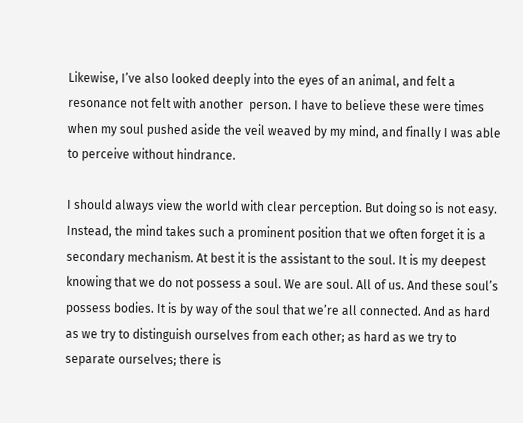Likewise, I’ve also looked deeply into the eyes of an animal, and felt a resonance not felt with another  person. I have to believe these were times when my soul pushed aside the veil weaved by my mind, and finally I was able to perceive without hindrance.

I should always view the world with clear perception. But doing so is not easy. Instead, the mind takes such a prominent position that we often forget it is a secondary mechanism. At best it is the assistant to the soul. It is my deepest knowing that we do not possess a soul. We are soul. All of us. And these soul’s possess bodies. It is by way of the soul that we’re all connected. And as hard as we try to distinguish ourselves from each other; as hard as we try to separate ourselves; there is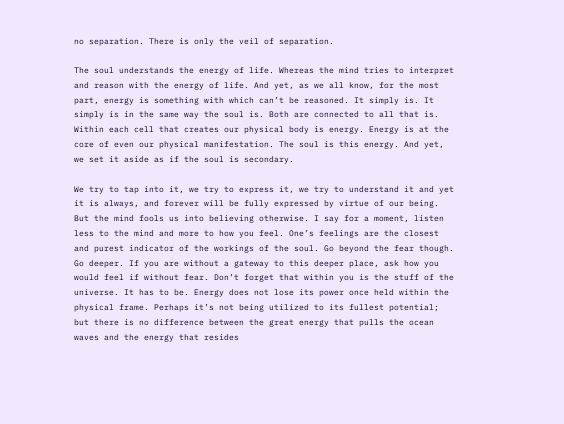no separation. There is only the veil of separation.

The soul understands the energy of life. Whereas the mind tries to interpret and reason with the energy of life. And yet, as we all know, for the most part, energy is something with which can’t be reasoned. It simply is. It simply is in the same way the soul is. Both are connected to all that is. Within each cell that creates our physical body is energy. Energy is at the core of even our physical manifestation. The soul is this energy. And yet, we set it aside as if the soul is secondary.

We try to tap into it, we try to express it, we try to understand it and yet it is always, and forever will be fully expressed by virtue of our being. But the mind fools us into believing otherwise. I say for a moment, listen less to the mind and more to how you feel. One’s feelings are the closest and purest indicator of the workings of the soul. Go beyond the fear though. Go deeper. If you are without a gateway to this deeper place, ask how you would feel if without fear. Don’t forget that within you is the stuff of the universe. It has to be. Energy does not lose its power once held within the physical frame. Perhaps it’s not being utilized to its fullest potential; but there is no difference between the great energy that pulls the ocean waves and the energy that resides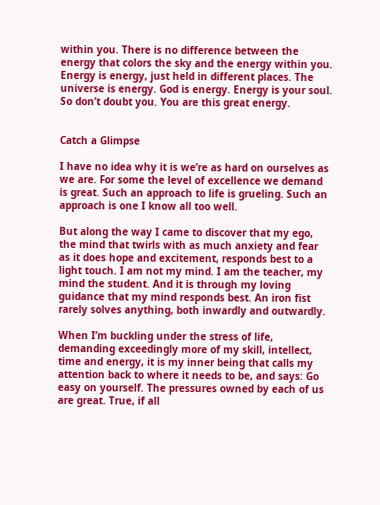within you. There is no difference between the energy that colors the sky and the energy within you. Energy is energy, just held in different places. The universe is energy. God is energy. Energy is your soul. So don’t doubt you. You are this great energy.


Catch a Glimpse

I have no idea why it is we’re as hard on ourselves as we are. For some the level of excellence we demand is great. Such an approach to life is grueling. Such an approach is one I know all too well.

But along the way I came to discover that my ego, the mind that twirls with as much anxiety and fear as it does hope and excitement, responds best to a light touch. I am not my mind. I am the teacher, my mind the student. And it is through my loving guidance that my mind responds best. An iron fist rarely solves anything, both inwardly and outwardly.

When I’m buckling under the stress of life, demanding exceedingly more of my skill, intellect, time and energy, it is my inner being that calls my attention back to where it needs to be, and says: Go easy on yourself. The pressures owned by each of us are great. True, if all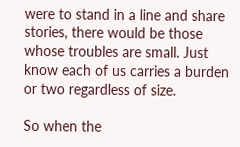were to stand in a line and share stories, there would be those whose troubles are small. Just know each of us carries a burden or two regardless of size.

So when the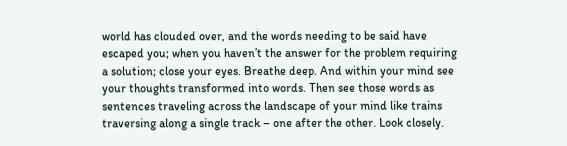world has clouded over, and the words needing to be said have escaped you; when you haven’t the answer for the problem requiring a solution; close your eyes. Breathe deep. And within your mind see your thoughts transformed into words. Then see those words as sentences traveling across the landscape of your mind like trains traversing along a single track – one after the other. Look closely.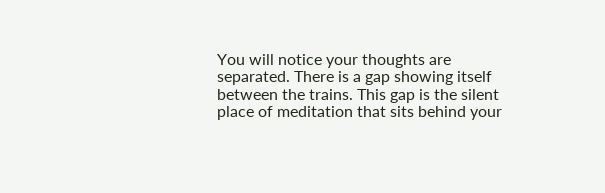You will notice your thoughts are separated. There is a gap showing itself between the trains. This gap is the silent place of meditation that sits behind your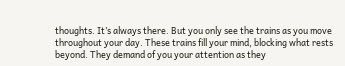thoughts. It’s always there. But you only see the trains as you move throughout your day. These trains fill your mind, blocking what rests beyond. They demand of you your attention as they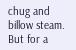chug and billow steam. But for a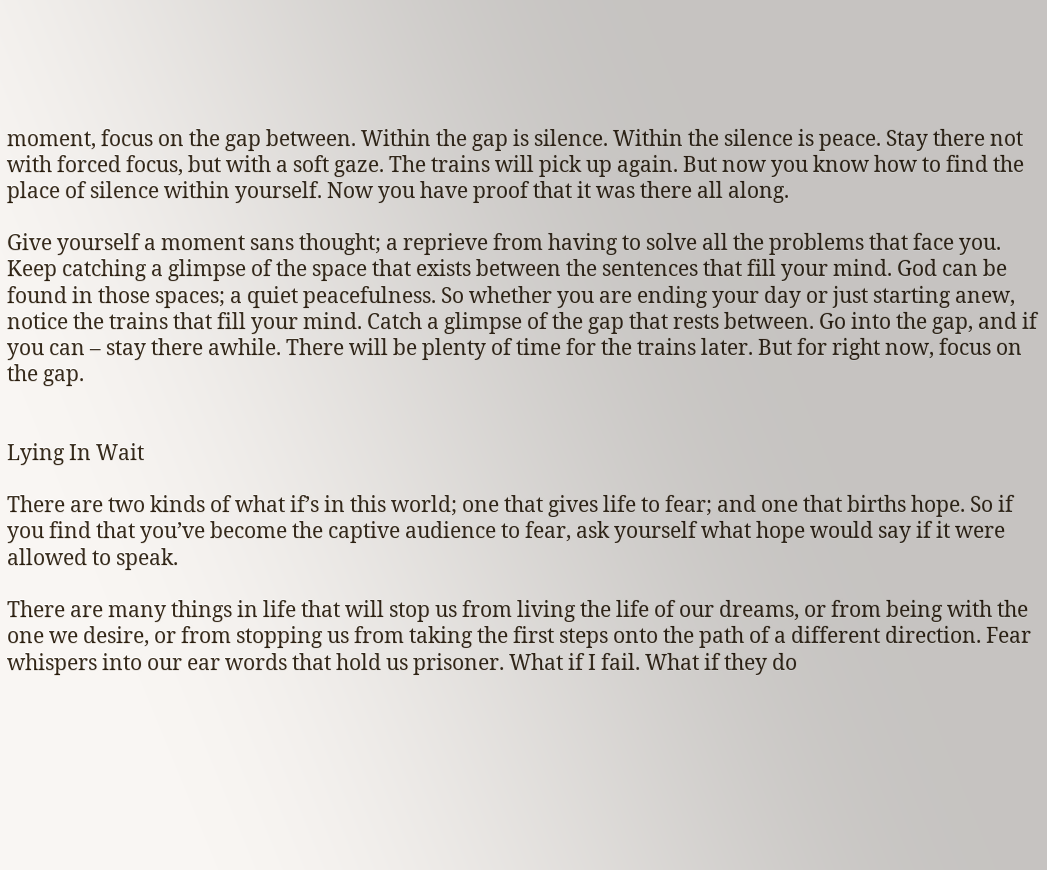moment, focus on the gap between. Within the gap is silence. Within the silence is peace. Stay there not with forced focus, but with a soft gaze. The trains will pick up again. But now you know how to find the place of silence within yourself. Now you have proof that it was there all along.

Give yourself a moment sans thought; a reprieve from having to solve all the problems that face you. Keep catching a glimpse of the space that exists between the sentences that fill your mind. God can be found in those spaces; a quiet peacefulness. So whether you are ending your day or just starting anew, notice the trains that fill your mind. Catch a glimpse of the gap that rests between. Go into the gap, and if you can – stay there awhile. There will be plenty of time for the trains later. But for right now, focus on the gap.


Lying In Wait

There are two kinds of what if’s in this world; one that gives life to fear; and one that births hope. So if you find that you’ve become the captive audience to fear, ask yourself what hope would say if it were allowed to speak.

There are many things in life that will stop us from living the life of our dreams, or from being with the one we desire, or from stopping us from taking the first steps onto the path of a different direction. Fear whispers into our ear words that hold us prisoner. What if I fail. What if they do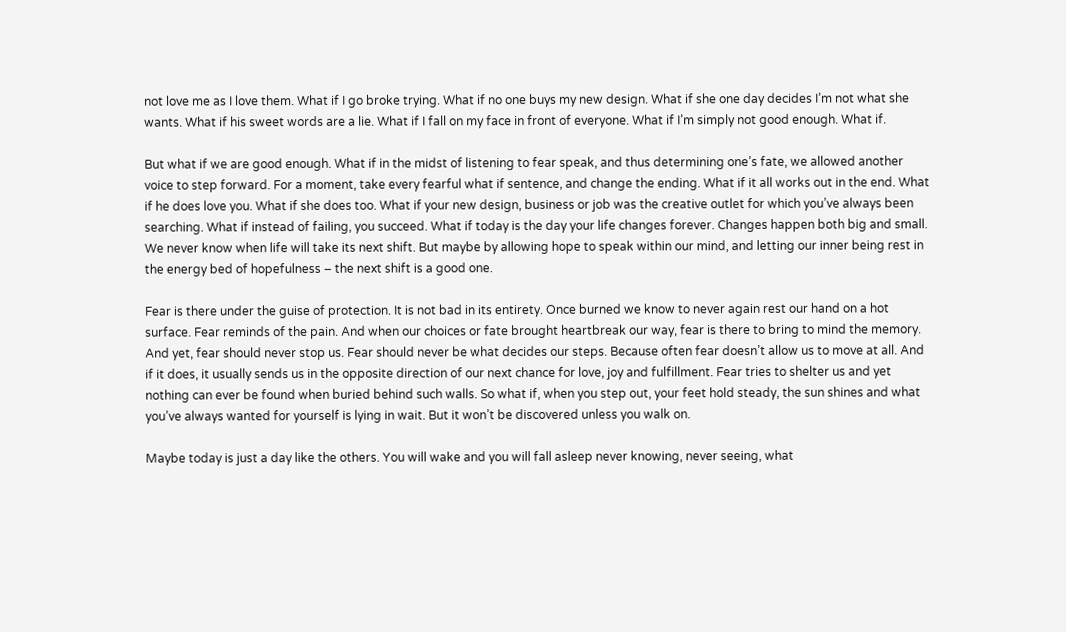not love me as I love them. What if I go broke trying. What if no one buys my new design. What if she one day decides I’m not what she wants. What if his sweet words are a lie. What if I fall on my face in front of everyone. What if I’m simply not good enough. What if.

But what if we are good enough. What if in the midst of listening to fear speak, and thus determining one’s fate, we allowed another voice to step forward. For a moment, take every fearful what if sentence, and change the ending. What if it all works out in the end. What if he does love you. What if she does too. What if your new design, business or job was the creative outlet for which you’ve always been searching. What if instead of failing, you succeed. What if today is the day your life changes forever. Changes happen both big and small. We never know when life will take its next shift. But maybe by allowing hope to speak within our mind, and letting our inner being rest in the energy bed of hopefulness – the next shift is a good one.

Fear is there under the guise of protection. It is not bad in its entirety. Once burned we know to never again rest our hand on a hot surface. Fear reminds of the pain. And when our choices or fate brought heartbreak our way, fear is there to bring to mind the memory. And yet, fear should never stop us. Fear should never be what decides our steps. Because often fear doesn’t allow us to move at all. And if it does, it usually sends us in the opposite direction of our next chance for love, joy and fulfillment. Fear tries to shelter us and yet nothing can ever be found when buried behind such walls. So what if, when you step out, your feet hold steady, the sun shines and what you’ve always wanted for yourself is lying in wait. But it won’t be discovered unless you walk on.

Maybe today is just a day like the others. You will wake and you will fall asleep never knowing, never seeing, what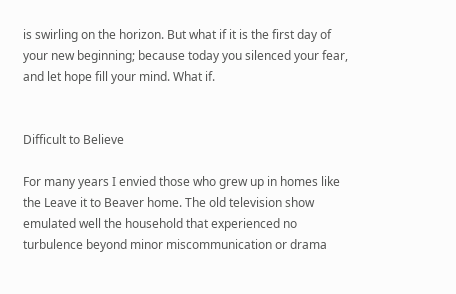is swirling on the horizon. But what if it is the first day of your new beginning; because today you silenced your fear, and let hope fill your mind. What if.


Difficult to Believe

For many years I envied those who grew up in homes like the Leave it to Beaver home. The old television show emulated well the household that experienced no turbulence beyond minor miscommunication or drama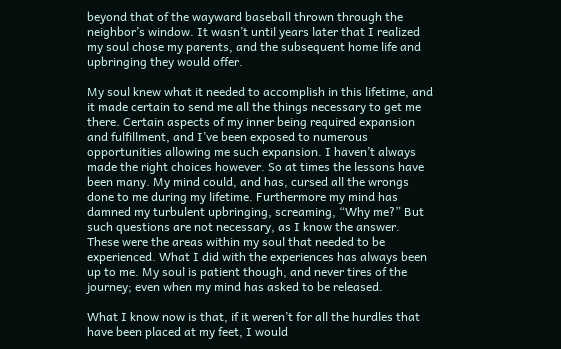beyond that of the wayward baseball thrown through the neighbor’s window. It wasn’t until years later that I realized my soul chose my parents, and the subsequent home life and upbringing they would offer.

My soul knew what it needed to accomplish in this lifetime, and it made certain to send me all the things necessary to get me there. Certain aspects of my inner being required expansion and fulfillment, and I’ve been exposed to numerous opportunities allowing me such expansion. I haven’t always made the right choices however. So at times the lessons have been many. My mind could, and has, cursed all the wrongs done to me during my lifetime. Furthermore my mind has damned my turbulent upbringing, screaming, “Why me?” But such questions are not necessary, as I know the answer. These were the areas within my soul that needed to be experienced. What I did with the experiences has always been up to me. My soul is patient though, and never tires of the journey; even when my mind has asked to be released.

What I know now is that, if it weren’t for all the hurdles that have been placed at my feet, I would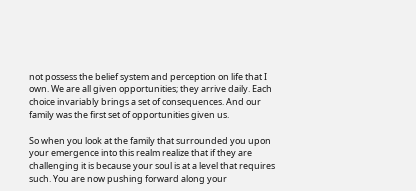not possess the belief system and perception on life that I own. We are all given opportunities; they arrive daily. Each choice invariably brings a set of consequences. And our family was the first set of opportunities given us.

So when you look at the family that surrounded you upon your emergence into this realm realize that if they are challenging it is because your soul is at a level that requires such. You are now pushing forward along your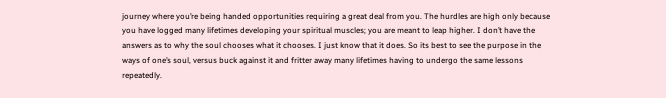journey where you’re being handed opportunities requiring a great deal from you. The hurdles are high only because you have logged many lifetimes developing your spiritual muscles; you are meant to leap higher. I don’t have the answers as to why the soul chooses what it chooses. I just know that it does. So its best to see the purpose in the ways of one’s soul, versus buck against it and fritter away many lifetimes having to undergo the same lessons repeatedly.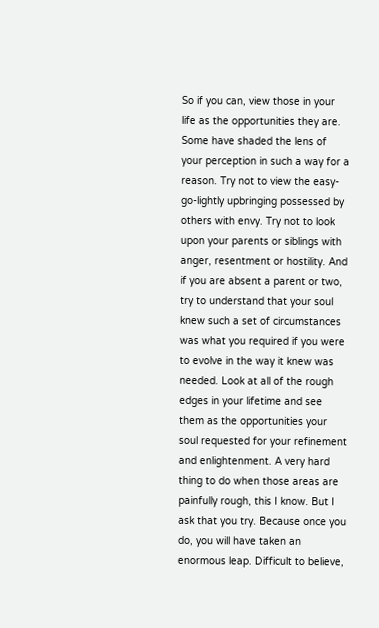So if you can, view those in your life as the opportunities they are. Some have shaded the lens of your perception in such a way for a reason. Try not to view the easy-go-lightly upbringing possessed by others with envy. Try not to look upon your parents or siblings with anger, resentment or hostility. And if you are absent a parent or two, try to understand that your soul knew such a set of circumstances was what you required if you were to evolve in the way it knew was needed. Look at all of the rough edges in your lifetime and see them as the opportunities your soul requested for your refinement and enlightenment. A very hard thing to do when those areas are painfully rough, this I know. But I ask that you try. Because once you do, you will have taken an enormous leap. Difficult to believe,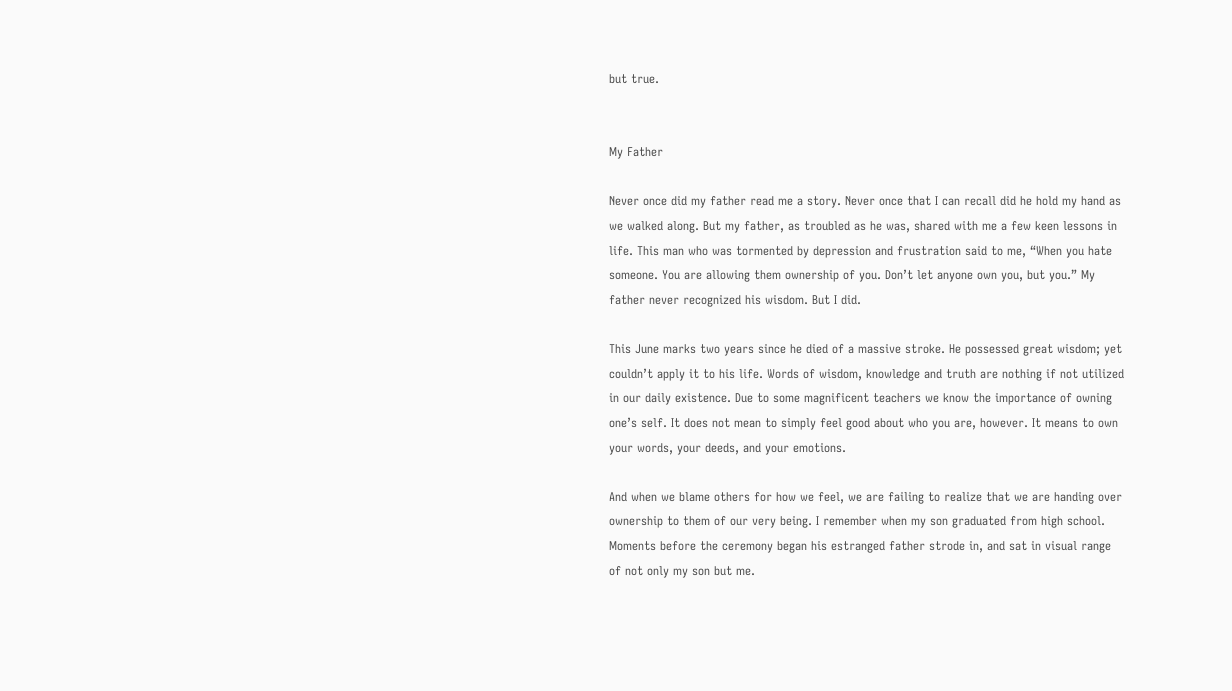but true.


My Father

Never once did my father read me a story. Never once that I can recall did he hold my hand as we walked along. But my father, as troubled as he was, shared with me a few keen lessons in life. This man who was tormented by depression and frustration said to me, “When you hate someone. You are allowing them ownership of you. Don’t let anyone own you, but you.” My father never recognized his wisdom. But I did.

This June marks two years since he died of a massive stroke. He possessed great wisdom; yet couldn’t apply it to his life. Words of wisdom, knowledge and truth are nothing if not utilized in our daily existence. Due to some magnificent teachers we know the importance of owning one’s self. It does not mean to simply feel good about who you are, however. It means to own your words, your deeds, and your emotions.

And when we blame others for how we feel, we are failing to realize that we are handing over ownership to them of our very being. I remember when my son graduated from high school. Moments before the ceremony began his estranged father strode in, and sat in visual range of not only my son but me.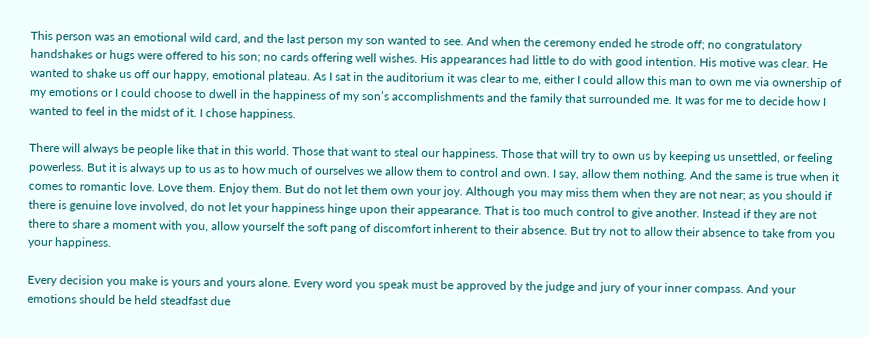This person was an emotional wild card, and the last person my son wanted to see. And when the ceremony ended he strode off; no congratulatory handshakes or hugs were offered to his son; no cards offering well wishes. His appearances had little to do with good intention. His motive was clear. He wanted to shake us off our happy, emotional plateau. As I sat in the auditorium it was clear to me, either I could allow this man to own me via ownership of my emotions or I could choose to dwell in the happiness of my son’s accomplishments and the family that surrounded me. It was for me to decide how I wanted to feel in the midst of it. I chose happiness.

There will always be people like that in this world. Those that want to steal our happiness. Those that will try to own us by keeping us unsettled, or feeling powerless. But it is always up to us as to how much of ourselves we allow them to control and own. I say, allow them nothing. And the same is true when it comes to romantic love. Love them. Enjoy them. But do not let them own your joy. Although you may miss them when they are not near; as you should if there is genuine love involved, do not let your happiness hinge upon their appearance. That is too much control to give another. Instead if they are not there to share a moment with you, allow yourself the soft pang of discomfort inherent to their absence. But try not to allow their absence to take from you your happiness.

Every decision you make is yours and yours alone. Every word you speak must be approved by the judge and jury of your inner compass. And your emotions should be held steadfast due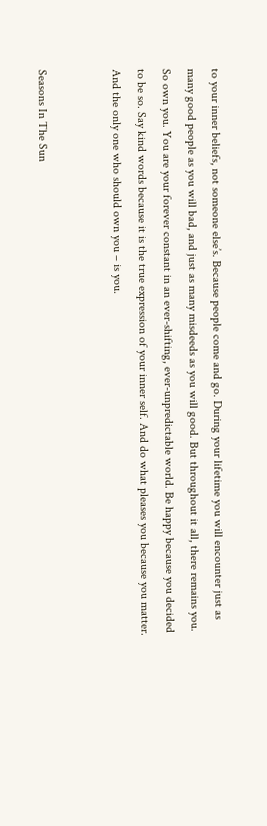to your inner beliefs, not someone else’s. Because people come and go. During your lifetime you will encounter just as many good people as you will bad, and just as many misdeeds as you will good. But throughout it all, there remains you. So own you. You are your forever constant in an ever-shifting, ever-unpredictable world. Be happy because you decided to be so. Say kind words because it is the true expression of your inner self. And do what pleases you because you matter. And the only one who should own you – is you.


Seasons In The Sun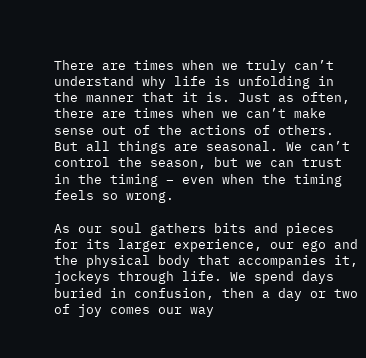There are times when we truly can’t understand why life is unfolding in the manner that it is. Just as often, there are times when we can’t make sense out of the actions of others. But all things are seasonal. We can’t control the season, but we can trust in the timing – even when the timing feels so wrong.

As our soul gathers bits and pieces for its larger experience, our ego and the physical body that accompanies it, jockeys through life. We spend days buried in confusion, then a day or two of joy comes our way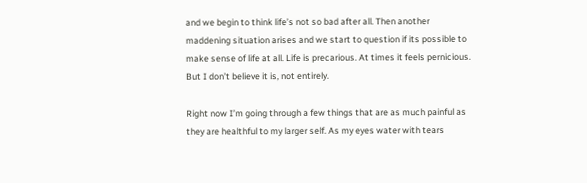and we begin to think life’s not so bad after all. Then another maddening situation arises and we start to question if its possible to make sense of life at all. Life is precarious. At times it feels pernicious. But I don’t believe it is, not entirely.

Right now I’m going through a few things that are as much painful as they are healthful to my larger self. As my eyes water with tears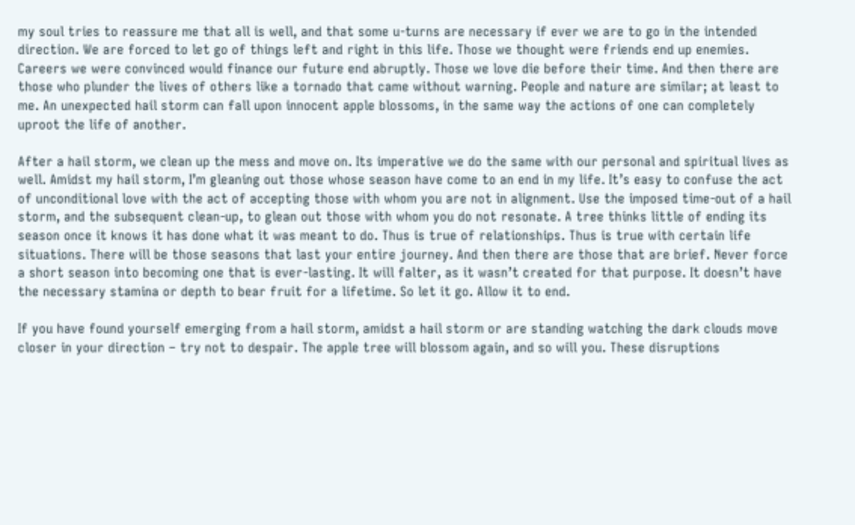my soul tries to reassure me that all is well, and that some u-turns are necessary if ever we are to go in the intended direction. We are forced to let go of things left and right in this life. Those we thought were friends end up enemies. Careers we were convinced would finance our future end abruptly. Those we love die before their time. And then there are those who plunder the lives of others like a tornado that came without warning. People and nature are similar; at least to me. An unexpected hail storm can fall upon innocent apple blossoms, in the same way the actions of one can completely uproot the life of another.

After a hail storm, we clean up the mess and move on. Its imperative we do the same with our personal and spiritual lives as well. Amidst my hail storm, I’m gleaning out those whose season have come to an end in my life. It’s easy to confuse the act of unconditional love with the act of accepting those with whom you are not in alignment. Use the imposed time-out of a hail storm, and the subsequent clean-up, to glean out those with whom you do not resonate. A tree thinks little of ending its season once it knows it has done what it was meant to do. Thus is true of relationships. Thus is true with certain life situations. There will be those seasons that last your entire journey. And then there are those that are brief. Never force a short season into becoming one that is ever-lasting. It will falter, as it wasn’t created for that purpose. It doesn’t have the necessary stamina or depth to bear fruit for a lifetime. So let it go. Allow it to end.

If you have found yourself emerging from a hail storm, amidst a hail storm or are standing watching the dark clouds move closer in your direction – try not to despair. The apple tree will blossom again, and so will you. These disruptions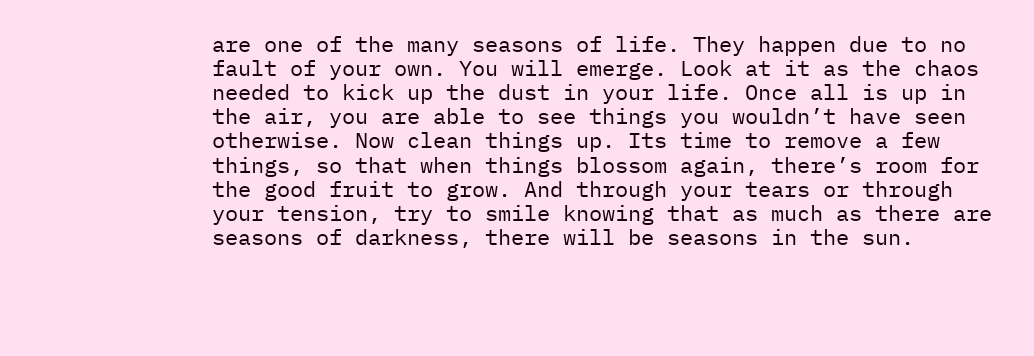are one of the many seasons of life. They happen due to no fault of your own. You will emerge. Look at it as the chaos needed to kick up the dust in your life. Once all is up in the air, you are able to see things you wouldn’t have seen otherwise. Now clean things up. Its time to remove a few things, so that when things blossom again, there’s room for the good fruit to grow. And through your tears or through your tension, try to smile knowing that as much as there are seasons of darkness, there will be seasons in the sun.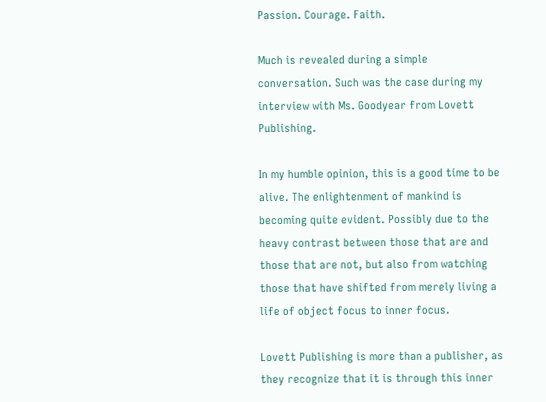Passion. Courage. Faith.

Much is revealed during a simple conversation. Such was the case during my interview with Ms. Goodyear from Lovett Publishing.

In my humble opinion, this is a good time to be alive. The enlightenment of mankind is becoming quite evident. Possibly due to the heavy contrast between those that are and those that are not, but also from watching those that have shifted from merely living a life of object focus to inner focus.

Lovett Publishing is more than a publisher, as they recognize that it is through this inner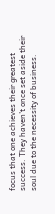focus that one achieves their greatest success. They haven’t once set aside their soul due to the necessity of business.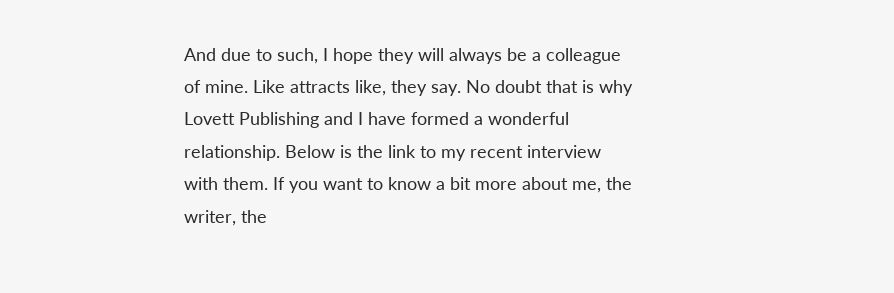And due to such, I hope they will always be a colleague of mine. Like attracts like, they say. No doubt that is why Lovett Publishing and I have formed a wonderful relationship. Below is the link to my recent interview with them. If you want to know a bit more about me, the writer, the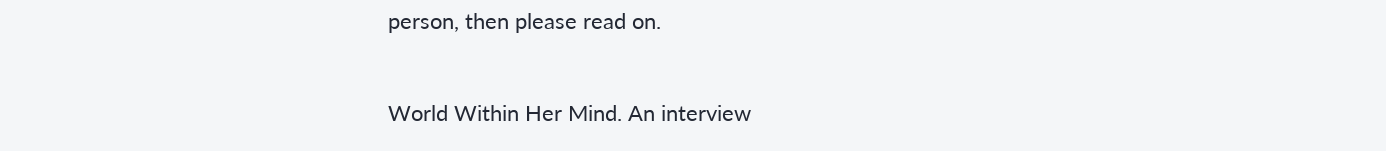person, then please read on.


World Within Her Mind. An interview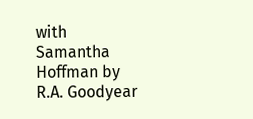with Samantha Hoffman by R.A. Goodyear